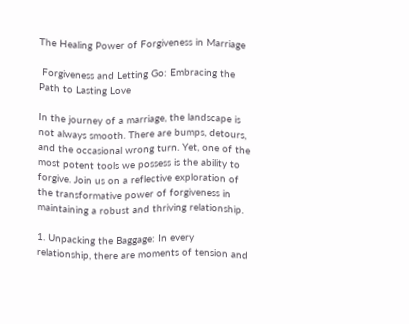The Healing Power of Forgiveness in Marriage

 Forgiveness and Letting Go: Embracing the Path to Lasting Love

In the journey of a marriage, the landscape is not always smooth. There are bumps, detours, and the occasional wrong turn. Yet, one of the most potent tools we possess is the ability to forgive. Join us on a reflective exploration of the transformative power of forgiveness in maintaining a robust and thriving relationship.

1. Unpacking the Baggage: In every relationship, there are moments of tension and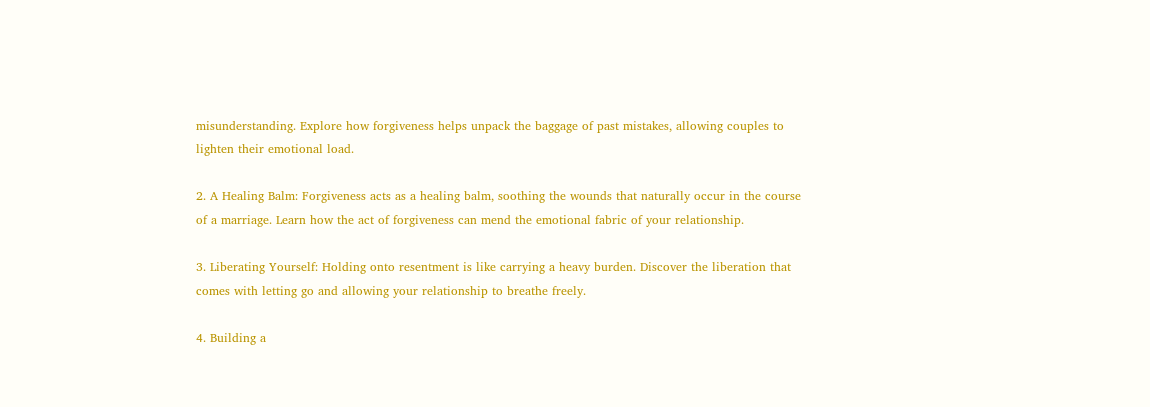misunderstanding. Explore how forgiveness helps unpack the baggage of past mistakes, allowing couples to lighten their emotional load.

2. A Healing Balm: Forgiveness acts as a healing balm, soothing the wounds that naturally occur in the course of a marriage. Learn how the act of forgiveness can mend the emotional fabric of your relationship.

3. Liberating Yourself: Holding onto resentment is like carrying a heavy burden. Discover the liberation that comes with letting go and allowing your relationship to breathe freely.

4. Building a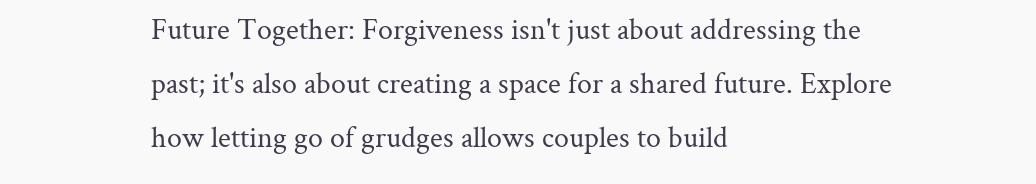Future Together: Forgiveness isn't just about addressing the past; it's also about creating a space for a shared future. Explore how letting go of grudges allows couples to build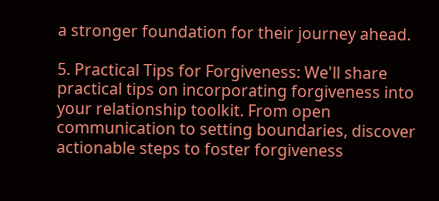a stronger foundation for their journey ahead.

5. Practical Tips for Forgiveness: We'll share practical tips on incorporating forgiveness into your relationship toolkit. From open communication to setting boundaries, discover actionable steps to foster forgiveness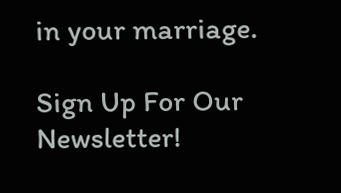in your marriage.

Sign Up For Our Newsletter!